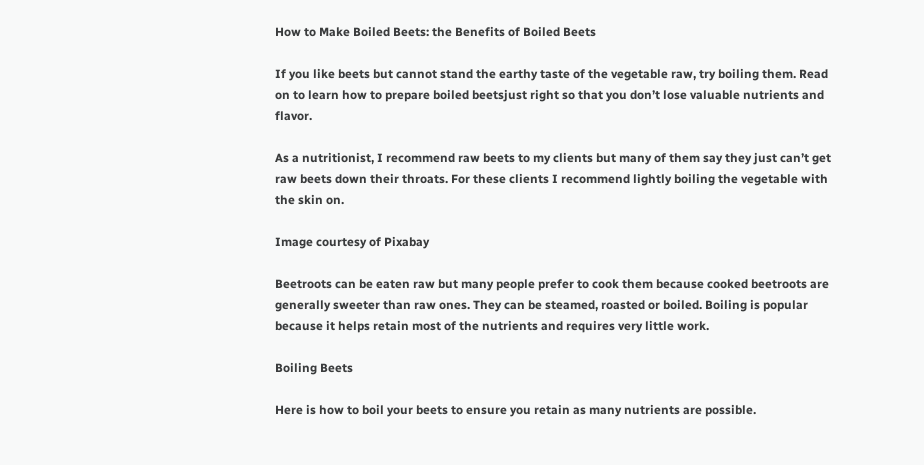How to Make Boiled Beets: the Benefits of Boiled Beets

If you like beets but cannot stand the earthy taste of the vegetable raw, try boiling them. Read on to learn how to prepare boiled beetsjust right so that you don’t lose valuable nutrients and flavor.

As a nutritionist, I recommend raw beets to my clients but many of them say they just can’t get raw beets down their throats. For these clients I recommend lightly boiling the vegetable with the skin on.

Image courtesy of Pixabay

Beetroots can be eaten raw but many people prefer to cook them because cooked beetroots are generally sweeter than raw ones. They can be steamed, roasted or boiled. Boiling is popular because it helps retain most of the nutrients and requires very little work.

Boiling Beets

Here is how to boil your beets to ensure you retain as many nutrients are possible.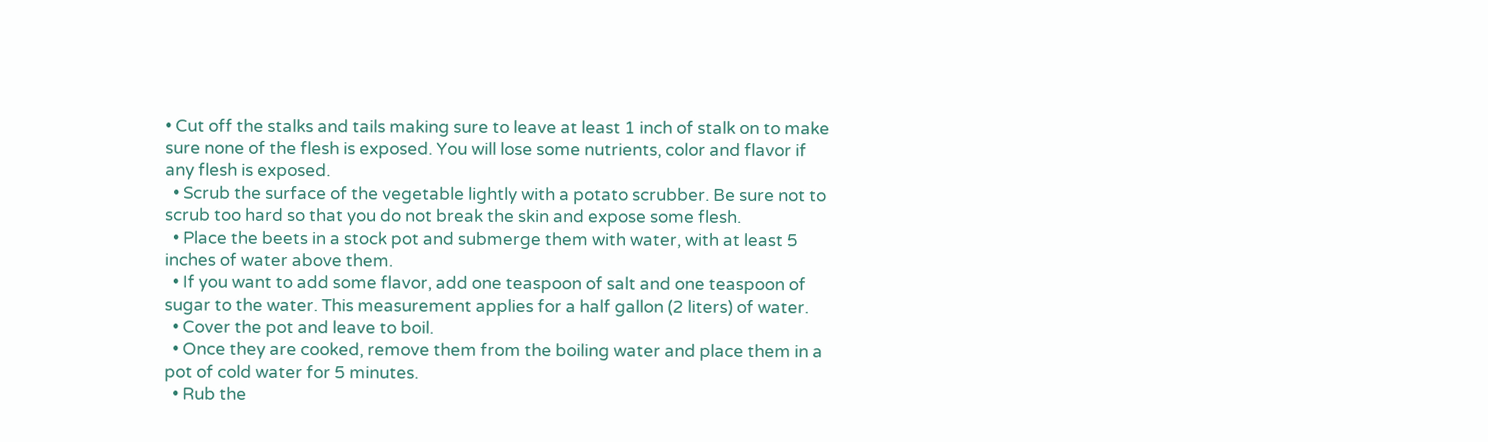• Cut off the stalks and tails making sure to leave at least 1 inch of stalk on to make sure none of the flesh is exposed. You will lose some nutrients, color and flavor if any flesh is exposed.
  • Scrub the surface of the vegetable lightly with a potato scrubber. Be sure not to scrub too hard so that you do not break the skin and expose some flesh.
  • Place the beets in a stock pot and submerge them with water, with at least 5 inches of water above them.
  • If you want to add some flavor, add one teaspoon of salt and one teaspoon of sugar to the water. This measurement applies for a half gallon (2 liters) of water.
  • Cover the pot and leave to boil.
  • Once they are cooked, remove them from the boiling water and place them in a pot of cold water for 5 minutes.
  • Rub the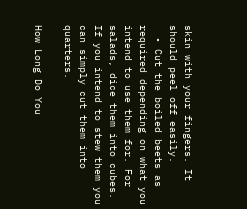skin with your fingers. It should peel off easily.
  • Cut the boiled beets as required depending on what you intend to use them for. For salads, dice them into cubes. If you intend to stew them you can simply cut them into quarters.

How Long Do You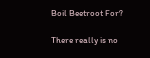Boil Beetroot For?

There really is no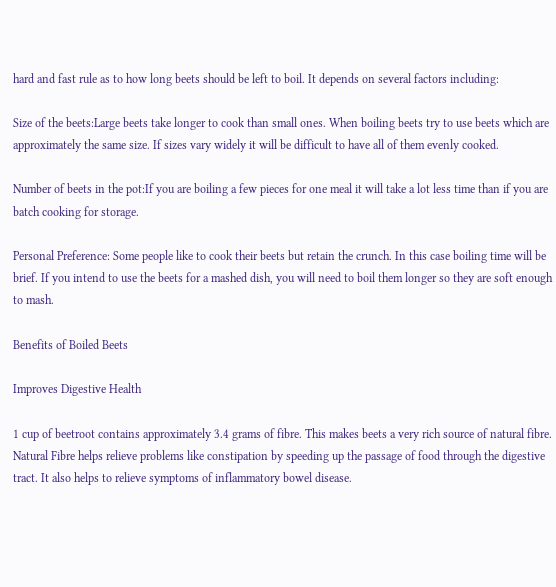hard and fast rule as to how long beets should be left to boil. It depends on several factors including:

Size of the beets:Large beets take longer to cook than small ones. When boiling beets try to use beets which are approximately the same size. If sizes vary widely it will be difficult to have all of them evenly cooked.

Number of beets in the pot:If you are boiling a few pieces for one meal it will take a lot less time than if you are batch cooking for storage.

Personal Preference: Some people like to cook their beets but retain the crunch. In this case boiling time will be brief. If you intend to use the beets for a mashed dish, you will need to boil them longer so they are soft enough to mash.

Benefits of Boiled Beets

Improves Digestive Health

1 cup of beetroot contains approximately 3.4 grams of fibre. This makes beets a very rich source of natural fibre. Natural Fibre helps relieve problems like constipation by speeding up the passage of food through the digestive tract. It also helps to relieve symptoms of inflammatory bowel disease.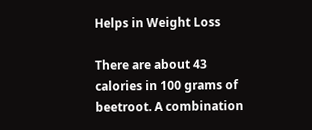Helps in Weight Loss

There are about 43 calories in 100 grams of beetroot. A combination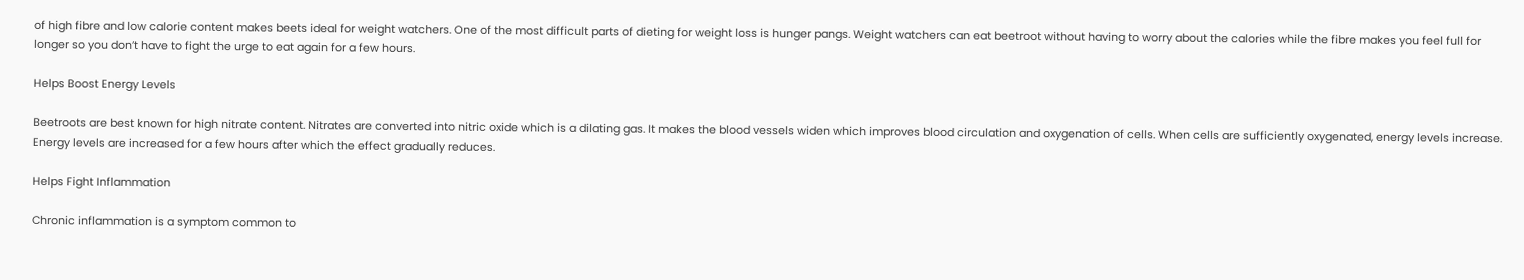of high fibre and low calorie content makes beets ideal for weight watchers. One of the most difficult parts of dieting for weight loss is hunger pangs. Weight watchers can eat beetroot without having to worry about the calories while the fibre makes you feel full for longer so you don’t have to fight the urge to eat again for a few hours.

Helps Boost Energy Levels

Beetroots are best known for high nitrate content. Nitrates are converted into nitric oxide which is a dilating gas. It makes the blood vessels widen which improves blood circulation and oxygenation of cells. When cells are sufficiently oxygenated, energy levels increase. Energy levels are increased for a few hours after which the effect gradually reduces.

Helps Fight Inflammation

Chronic inflammation is a symptom common to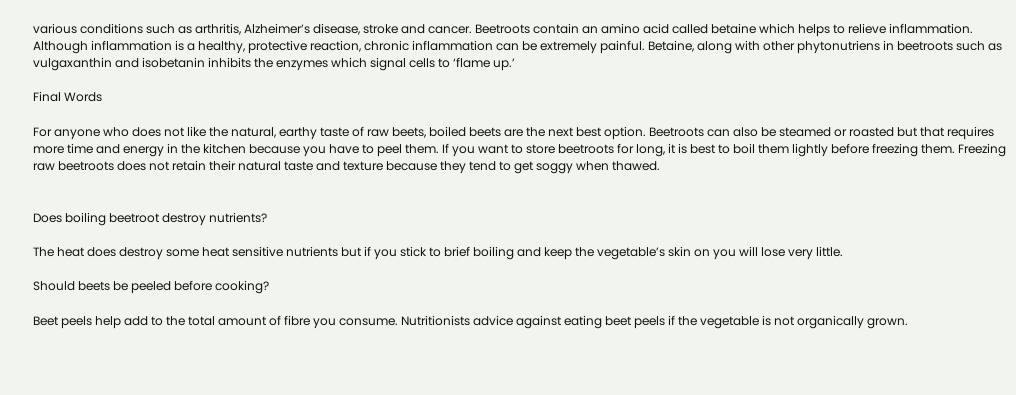various conditions such as arthritis, Alzheimer’s disease, stroke and cancer. Beetroots contain an amino acid called betaine which helps to relieve inflammation. Although inflammation is a healthy, protective reaction, chronic inflammation can be extremely painful. Betaine, along with other phytonutriens in beetroots such as vulgaxanthin and isobetanin inhibits the enzymes which signal cells to ‘flame up.’

Final Words

For anyone who does not like the natural, earthy taste of raw beets, boiled beets are the next best option. Beetroots can also be steamed or roasted but that requires more time and energy in the kitchen because you have to peel them. If you want to store beetroots for long, it is best to boil them lightly before freezing them. Freezing raw beetroots does not retain their natural taste and texture because they tend to get soggy when thawed.


Does boiling beetroot destroy nutrients?

The heat does destroy some heat sensitive nutrients but if you stick to brief boiling and keep the vegetable’s skin on you will lose very little.

Should beets be peeled before cooking?

Beet peels help add to the total amount of fibre you consume. Nutritionists advice against eating beet peels if the vegetable is not organically grown.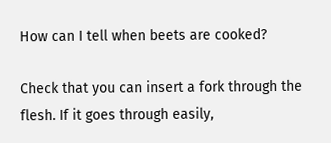How can I tell when beets are cooked?

Check that you can insert a fork through the flesh. If it goes through easily,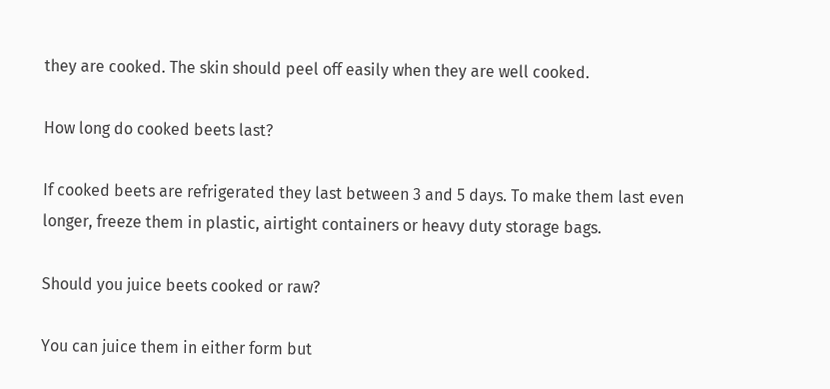they are cooked. The skin should peel off easily when they are well cooked.

How long do cooked beets last?

If cooked beets are refrigerated they last between 3 and 5 days. To make them last even longer, freeze them in plastic, airtight containers or heavy duty storage bags.

Should you juice beets cooked or raw?

You can juice them in either form but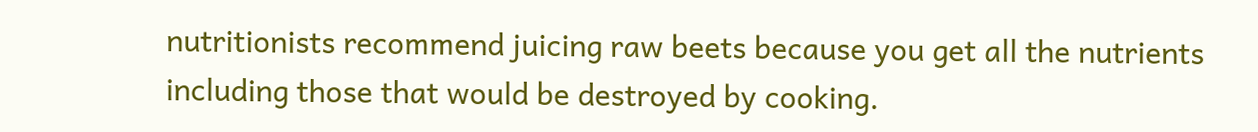nutritionists recommend juicing raw beets because you get all the nutrients including those that would be destroyed by cooking.